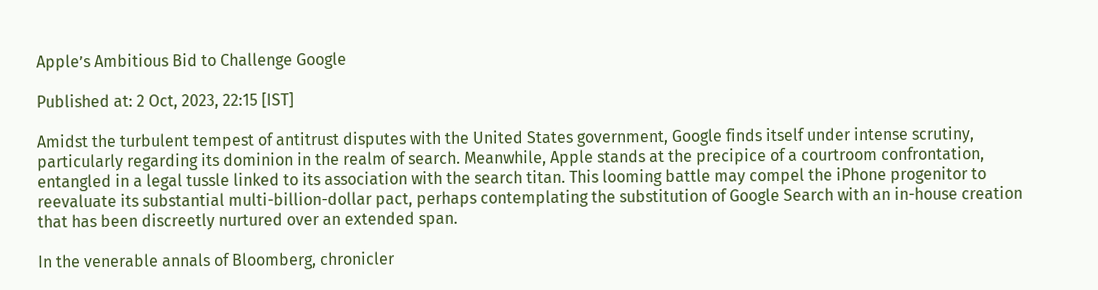Apple’s Ambitious Bid to Challenge Google

Published at: 2 Oct, 2023, 22:15 [IST]

Amidst the turbulent tempest of antitrust disputes with the United States government, Google finds itself under intense scrutiny, particularly regarding its dominion in the realm of search. Meanwhile, Apple stands at the precipice of a courtroom confrontation, entangled in a legal tussle linked to its association with the search titan. This looming battle may compel the iPhone progenitor to reevaluate its substantial multi-billion-dollar pact, perhaps contemplating the substitution of Google Search with an in-house creation that has been discreetly nurtured over an extended span.

In the venerable annals of Bloomberg, chronicler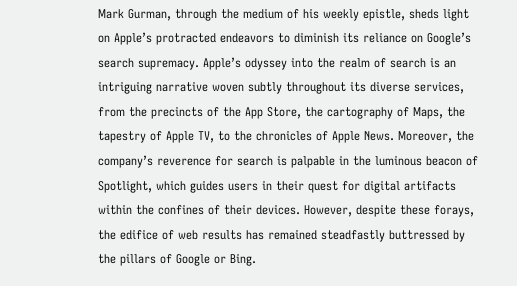Mark Gurman, through the medium of his weekly epistle, sheds light on Apple’s protracted endeavors to diminish its reliance on Google’s search supremacy. Apple’s odyssey into the realm of search is an intriguing narrative woven subtly throughout its diverse services, from the precincts of the App Store, the cartography of Maps, the tapestry of Apple TV, to the chronicles of Apple News. Moreover, the company’s reverence for search is palpable in the luminous beacon of Spotlight, which guides users in their quest for digital artifacts within the confines of their devices. However, despite these forays, the edifice of web results has remained steadfastly buttressed by the pillars of Google or Bing.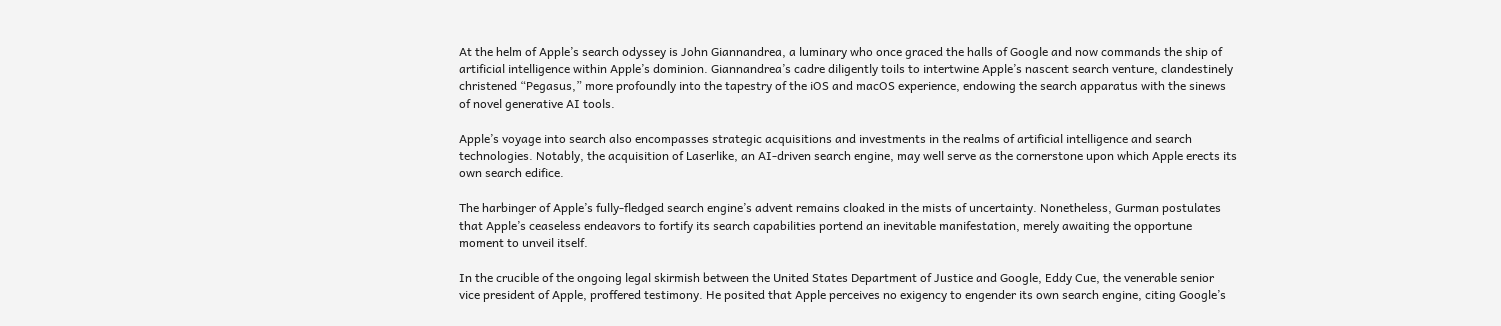At the helm of Apple’s search odyssey is John Giannandrea, a luminary who once graced the halls of Google and now commands the ship of artificial intelligence within Apple’s dominion. Giannandrea’s cadre diligently toils to intertwine Apple’s nascent search venture, clandestinely christened “Pegasus,” more profoundly into the tapestry of the iOS and macOS experience, endowing the search apparatus with the sinews of novel generative AI tools.

Apple’s voyage into search also encompasses strategic acquisitions and investments in the realms of artificial intelligence and search technologies. Notably, the acquisition of Laserlike, an AI-driven search engine, may well serve as the cornerstone upon which Apple erects its own search edifice.

The harbinger of Apple’s fully-fledged search engine’s advent remains cloaked in the mists of uncertainty. Nonetheless, Gurman postulates that Apple’s ceaseless endeavors to fortify its search capabilities portend an inevitable manifestation, merely awaiting the opportune moment to unveil itself.

In the crucible of the ongoing legal skirmish between the United States Department of Justice and Google, Eddy Cue, the venerable senior vice president of Apple, proffered testimony. He posited that Apple perceives no exigency to engender its own search engine, citing Google’s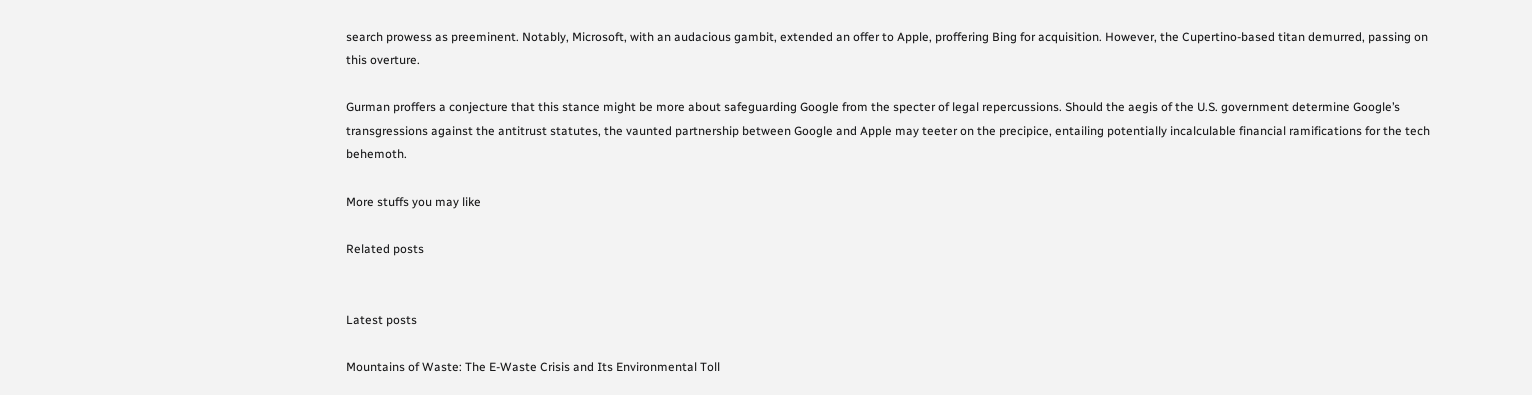search prowess as preeminent. Notably, Microsoft, with an audacious gambit, extended an offer to Apple, proffering Bing for acquisition. However, the Cupertino-based titan demurred, passing on this overture.

Gurman proffers a conjecture that this stance might be more about safeguarding Google from the specter of legal repercussions. Should the aegis of the U.S. government determine Google’s transgressions against the antitrust statutes, the vaunted partnership between Google and Apple may teeter on the precipice, entailing potentially incalculable financial ramifications for the tech behemoth.

More stuffs you may like

Related posts


Latest posts

Mountains of Waste: The E-Waste Crisis and Its Environmental Toll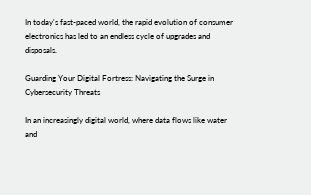In today's fast-paced world, the rapid evolution of consumer electronics has led to an endless cycle of upgrades and disposals.

Guarding Your Digital Fortress: Navigating the Surge in Cybersecurity Threats

In an increasingly digital world, where data flows like water and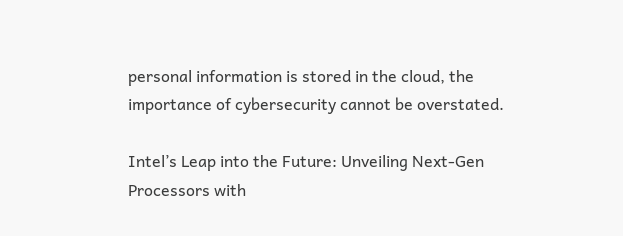personal information is stored in the cloud, the importance of cybersecurity cannot be overstated.

Intel’s Leap into the Future: Unveiling Next-Gen Processors with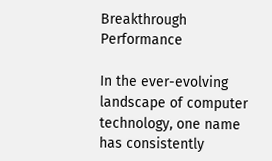Breakthrough Performance

In the ever-evolving landscape of computer technology, one name has consistently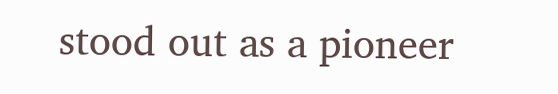stood out as a pioneer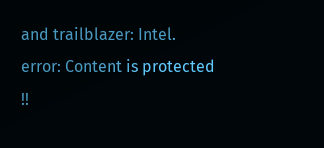and trailblazer: Intel.
error: Content is protected !!